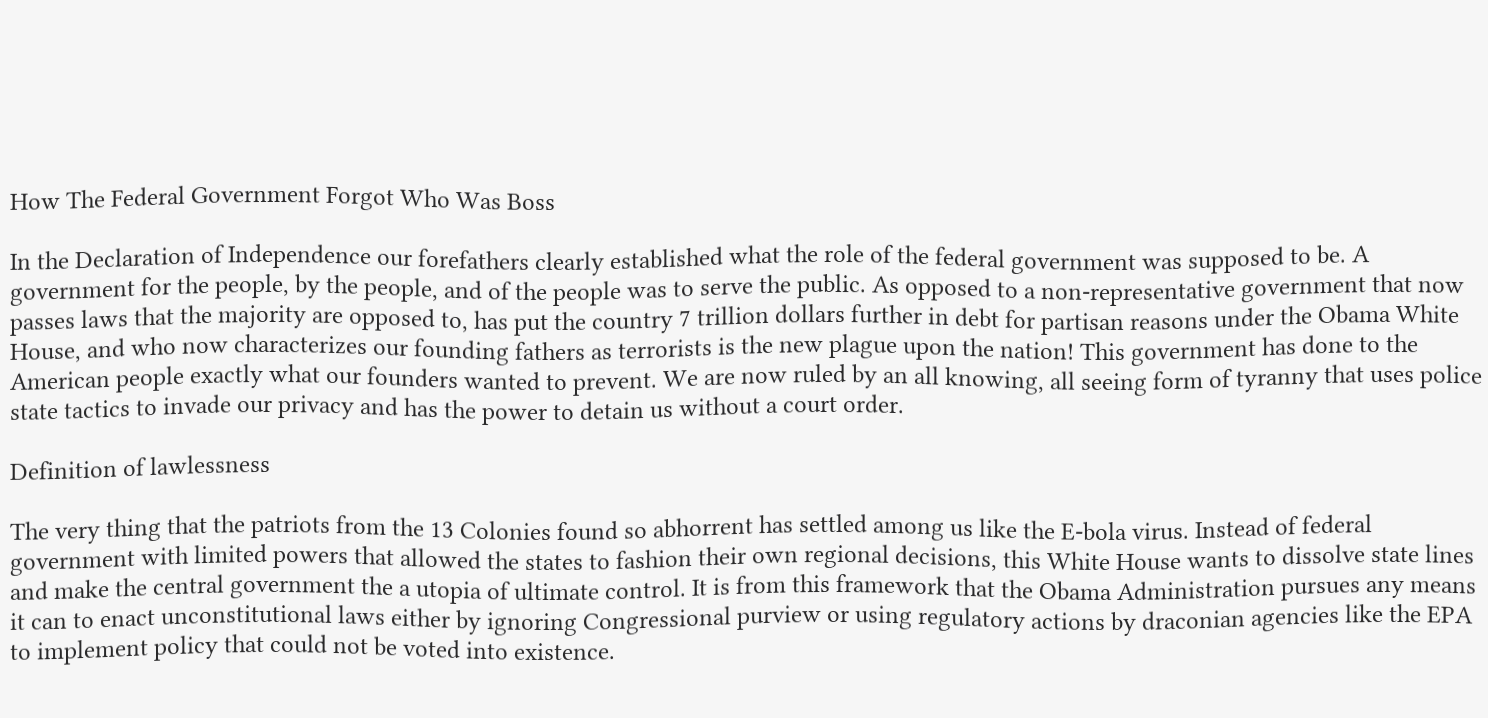How The Federal Government Forgot Who Was Boss

In the Declaration of Independence our forefathers clearly established what the role of the federal government was supposed to be. A government for the people, by the people, and of the people was to serve the public. As opposed to a non-representative government that now passes laws that the majority are opposed to, has put the country 7 trillion dollars further in debt for partisan reasons under the Obama White House, and who now characterizes our founding fathers as terrorists is the new plague upon the nation! This government has done to the American people exactly what our founders wanted to prevent. We are now ruled by an all knowing, all seeing form of tyranny that uses police state tactics to invade our privacy and has the power to detain us without a court order.

Definition of lawlessness

The very thing that the patriots from the 13 Colonies found so abhorrent has settled among us like the E-bola virus. Instead of federal government with limited powers that allowed the states to fashion their own regional decisions, this White House wants to dissolve state lines and make the central government the a utopia of ultimate control. It is from this framework that the Obama Administration pursues any means it can to enact unconstitutional laws either by ignoring Congressional purview or using regulatory actions by draconian agencies like the EPA to implement policy that could not be voted into existence.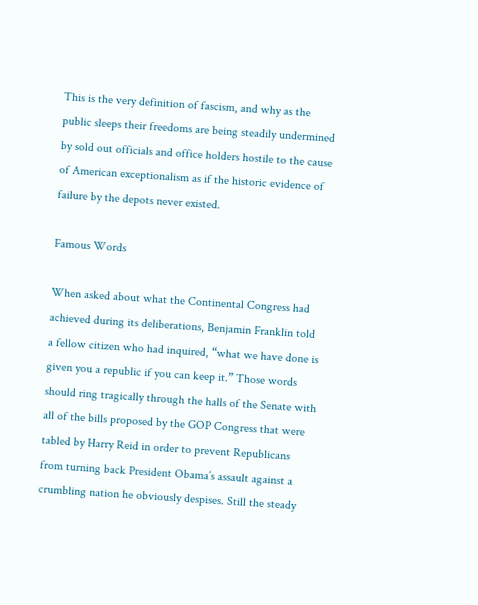This is the very definition of fascism, and why as the public sleeps their freedoms are being steadily undermined by sold out officials and office holders hostile to the cause of American exceptionalism as if the historic evidence of failure by the depots never existed.

Famous Words

When asked about what the Continental Congress had achieved during its deliberations, Benjamin Franklin told a fellow citizen who had inquired, “what we have done is given you a republic if you can keep it.” Those words should ring tragically through the halls of the Senate with all of the bills proposed by the GOP Congress that were tabled by Harry Reid in order to prevent Republicans from turning back President Obama’s assault against a crumbling nation he obviously despises. Still the steady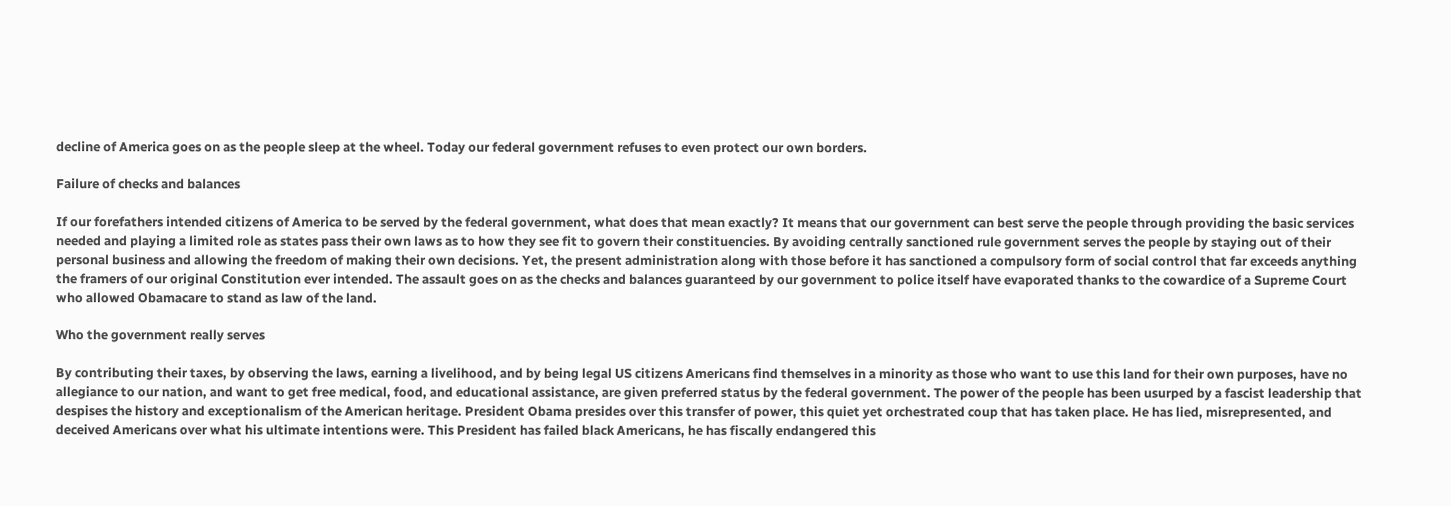decline of America goes on as the people sleep at the wheel. Today our federal government refuses to even protect our own borders.

Failure of checks and balances

If our forefathers intended citizens of America to be served by the federal government, what does that mean exactly? It means that our government can best serve the people through providing the basic services needed and playing a limited role as states pass their own laws as to how they see fit to govern their constituencies. By avoiding centrally sanctioned rule government serves the people by staying out of their personal business and allowing the freedom of making their own decisions. Yet, the present administration along with those before it has sanctioned a compulsory form of social control that far exceeds anything the framers of our original Constitution ever intended. The assault goes on as the checks and balances guaranteed by our government to police itself have evaporated thanks to the cowardice of a Supreme Court who allowed Obamacare to stand as law of the land.

Who the government really serves

By contributing their taxes, by observing the laws, earning a livelihood, and by being legal US citizens Americans find themselves in a minority as those who want to use this land for their own purposes, have no allegiance to our nation, and want to get free medical, food, and educational assistance, are given preferred status by the federal government. The power of the people has been usurped by a fascist leadership that despises the history and exceptionalism of the American heritage. President Obama presides over this transfer of power, this quiet yet orchestrated coup that has taken place. He has lied, misrepresented, and deceived Americans over what his ultimate intentions were. This President has failed black Americans, he has fiscally endangered this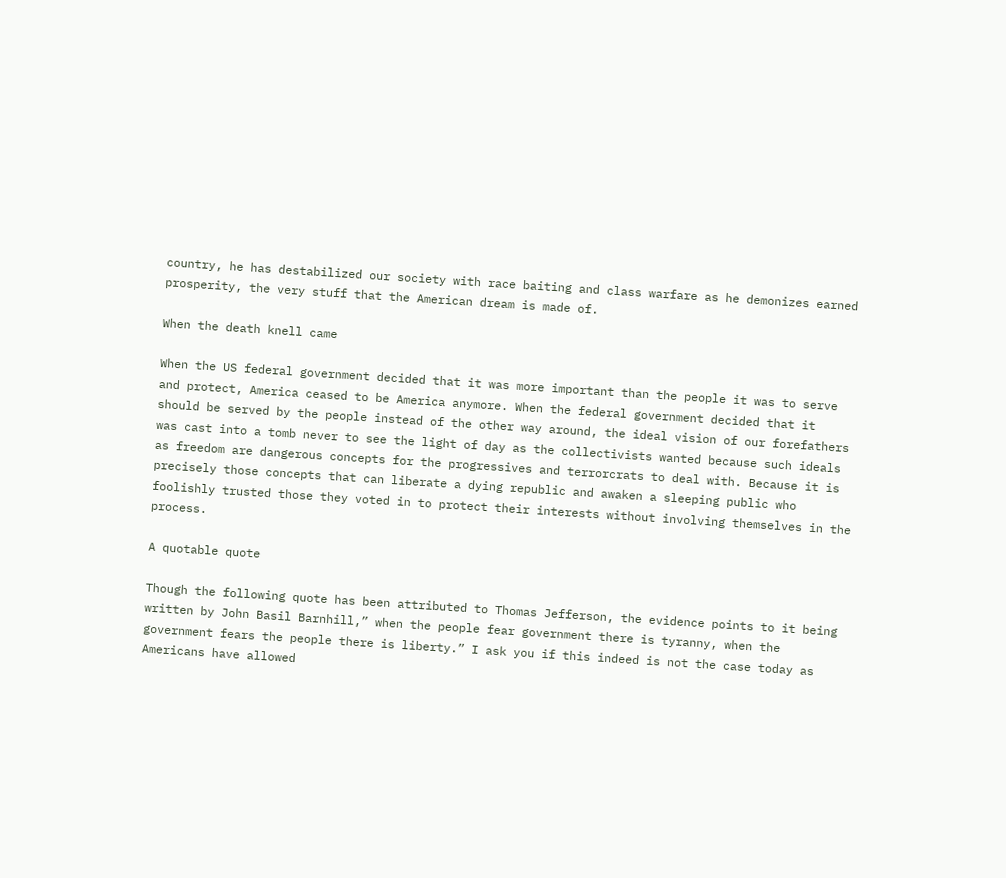country, he has destabilized our society with race baiting and class warfare as he demonizes earned prosperity, the very stuff that the American dream is made of.

When the death knell came

When the US federal government decided that it was more important than the people it was to serve and protect, America ceased to be America anymore. When the federal government decided that it should be served by the people instead of the other way around, the ideal vision of our forefathers was cast into a tomb never to see the light of day as the collectivists wanted because such ideals as freedom are dangerous concepts for the progressives and terrorcrats to deal with. Because it is precisely those concepts that can liberate a dying republic and awaken a sleeping public who foolishly trusted those they voted in to protect their interests without involving themselves in the process.

A quotable quote

Though the following quote has been attributed to Thomas Jefferson, the evidence points to it being written by John Basil Barnhill,” when the people fear government there is tyranny, when the government fears the people there is liberty.” I ask you if this indeed is not the case today as Americans have allowed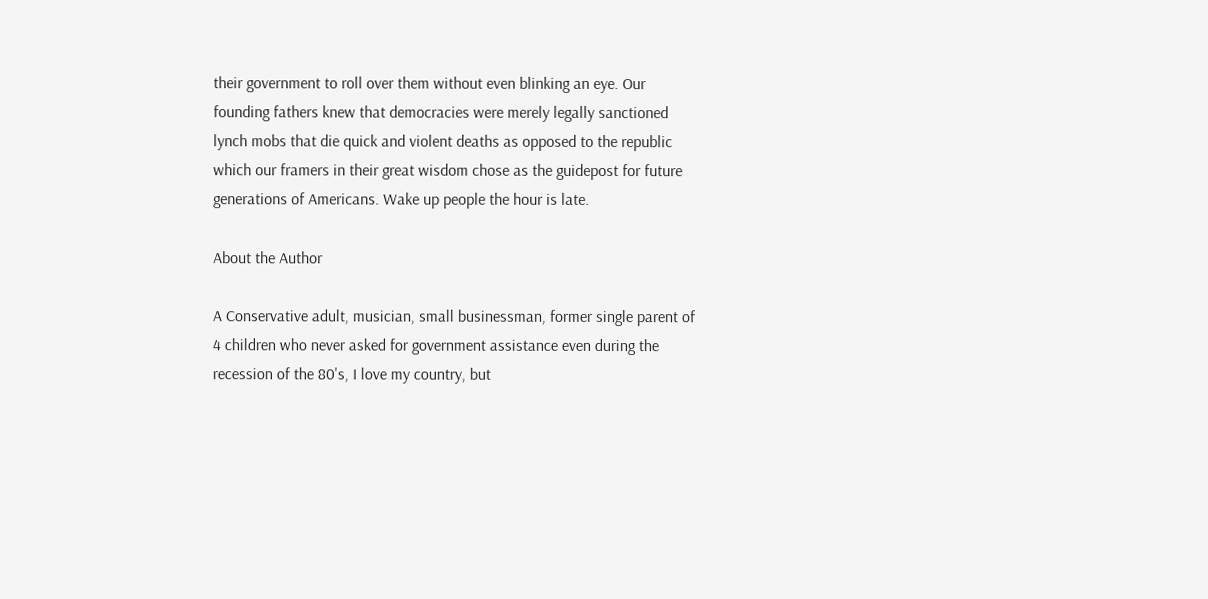their government to roll over them without even blinking an eye. Our founding fathers knew that democracies were merely legally sanctioned lynch mobs that die quick and violent deaths as opposed to the republic which our framers in their great wisdom chose as the guidepost for future generations of Americans. Wake up people the hour is late.

About the Author

A Conservative adult, musician, small businessman, former single parent of 4 children who never asked for government assistance even during the recession of the 80's, I love my country, but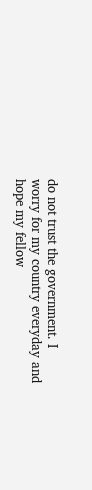do not trust the government. I worry for my country everyday and hope my fellow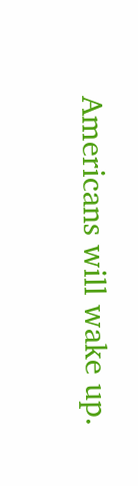Americans will wake up.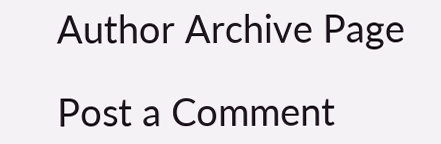Author Archive Page

Post a Comment